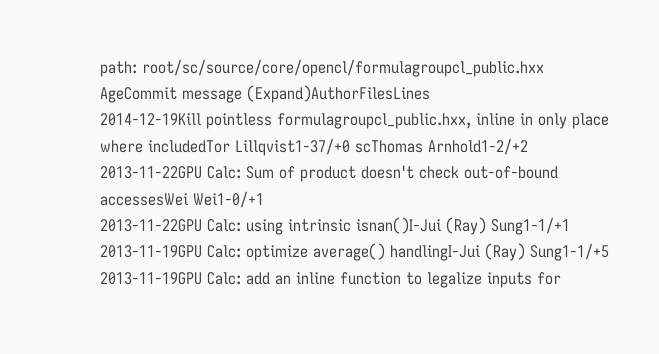path: root/sc/source/core/opencl/formulagroupcl_public.hxx
AgeCommit message (Expand)AuthorFilesLines
2014-12-19Kill pointless formulagroupcl_public.hxx, inline in only place where includedTor Lillqvist1-37/+0 scThomas Arnhold1-2/+2
2013-11-22GPU Calc: Sum of product doesn't check out-of-bound accessesWei Wei1-0/+1
2013-11-22GPU Calc: using intrinsic isnan()I-Jui (Ray) Sung1-1/+1
2013-11-19GPU Calc: optimize average() handlingI-Jui (Ray) Sung1-1/+5
2013-11-19GPU Calc: add an inline function to legalize inputs for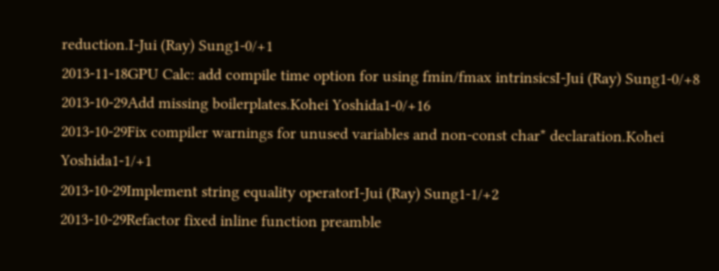reduction.I-Jui (Ray) Sung1-0/+1
2013-11-18GPU Calc: add compile time option for using fmin/fmax intrinsicsI-Jui (Ray) Sung1-0/+8
2013-10-29Add missing boilerplates.Kohei Yoshida1-0/+16
2013-10-29Fix compiler warnings for unused variables and non-const char* declaration.Kohei Yoshida1-1/+1
2013-10-29Implement string equality operatorI-Jui (Ray) Sung1-1/+2
2013-10-29Refactor fixed inline function preamble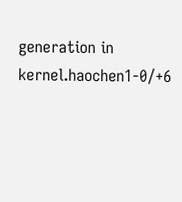generation in kernel.haochen1-0/+6